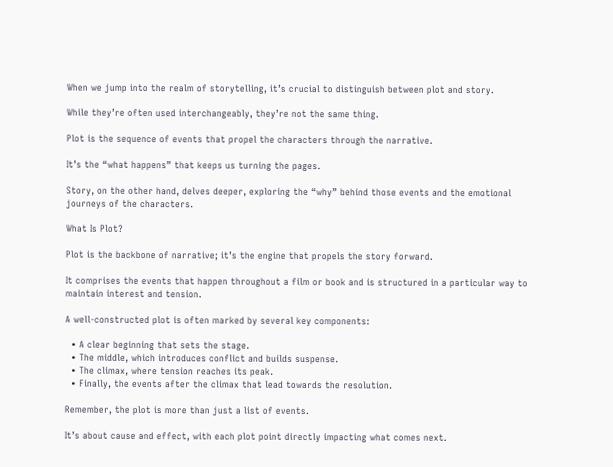When we jump into the realm of storytelling, it’s crucial to distinguish between plot and story.

While they’re often used interchangeably, they’re not the same thing.

Plot is the sequence of events that propel the characters through the narrative.

It’s the “what happens” that keeps us turning the pages.

Story, on the other hand, delves deeper, exploring the “why” behind those events and the emotional journeys of the characters.

What Is Plot?

Plot is the backbone of narrative; it’s the engine that propels the story forward.

It comprises the events that happen throughout a film or book and is structured in a particular way to maintain interest and tension.

A well-constructed plot is often marked by several key components:

  • A clear beginning that sets the stage.
  • The middle, which introduces conflict and builds suspense.
  • The climax, where tension reaches its peak.
  • Finally, the events after the climax that lead towards the resolution.

Remember, the plot is more than just a list of events.

It’s about cause and effect, with each plot point directly impacting what comes next.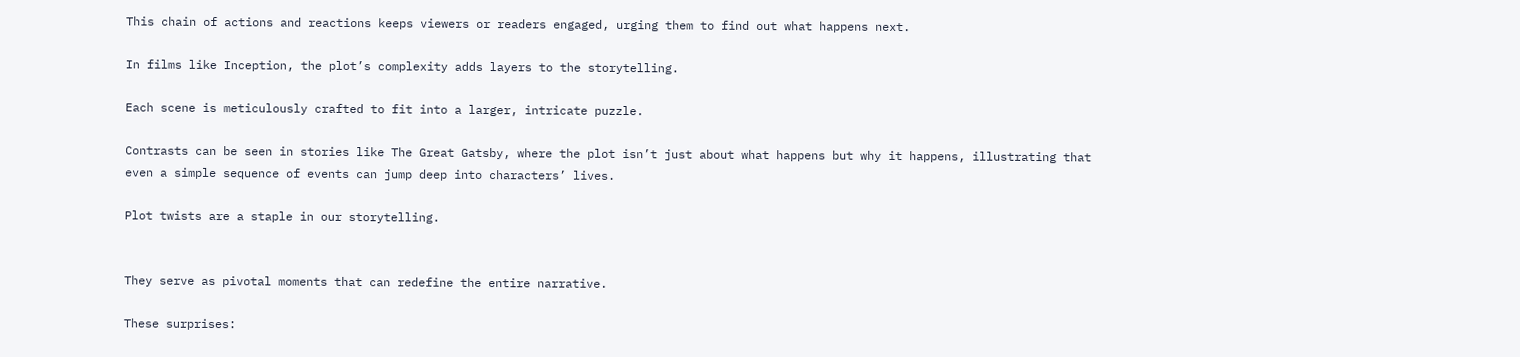This chain of actions and reactions keeps viewers or readers engaged, urging them to find out what happens next.

In films like Inception, the plot’s complexity adds layers to the storytelling.

Each scene is meticulously crafted to fit into a larger, intricate puzzle.

Contrasts can be seen in stories like The Great Gatsby, where the plot isn’t just about what happens but why it happens, illustrating that even a simple sequence of events can jump deep into characters’ lives.

Plot twists are a staple in our storytelling.


They serve as pivotal moments that can redefine the entire narrative.

These surprises: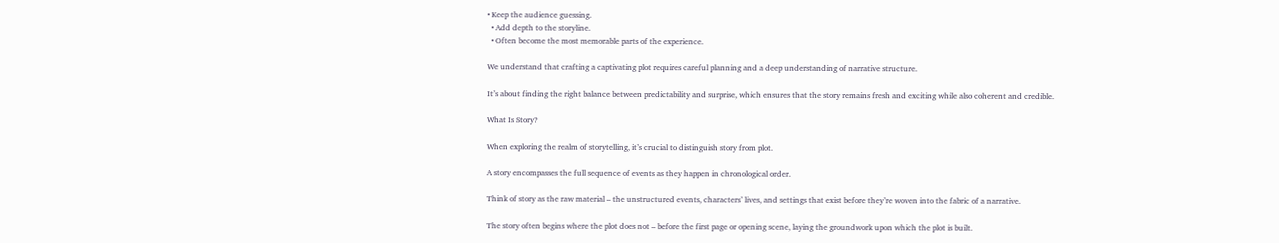• Keep the audience guessing.
  • Add depth to the storyline.
  • Often become the most memorable parts of the experience.

We understand that crafting a captivating plot requires careful planning and a deep understanding of narrative structure.

It’s about finding the right balance between predictability and surprise, which ensures that the story remains fresh and exciting while also coherent and credible.

What Is Story?

When exploring the realm of storytelling, it’s crucial to distinguish story from plot.

A story encompasses the full sequence of events as they happen in chronological order.

Think of story as the raw material – the unstructured events, characters’ lives, and settings that exist before they’re woven into the fabric of a narrative.

The story often begins where the plot does not – before the first page or opening scene, laying the groundwork upon which the plot is built.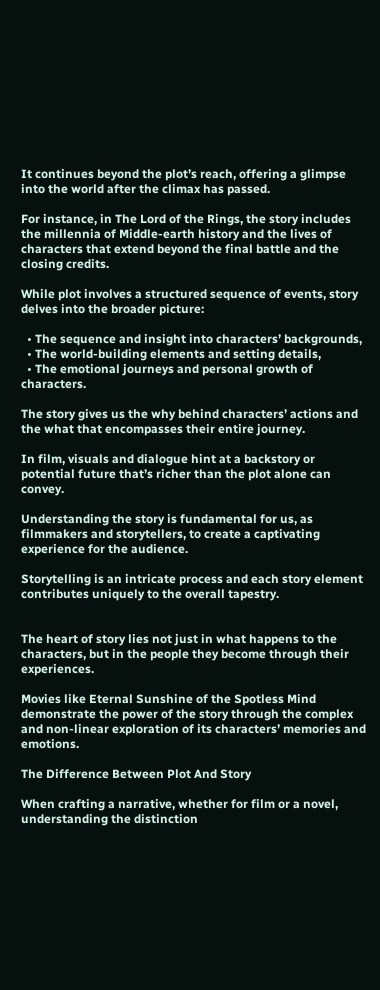It continues beyond the plot’s reach, offering a glimpse into the world after the climax has passed.

For instance, in The Lord of the Rings, the story includes the millennia of Middle-earth history and the lives of characters that extend beyond the final battle and the closing credits.

While plot involves a structured sequence of events, story delves into the broader picture:

  • The sequence and insight into characters’ backgrounds,
  • The world-building elements and setting details,
  • The emotional journeys and personal growth of characters.

The story gives us the why behind characters’ actions and the what that encompasses their entire journey.

In film, visuals and dialogue hint at a backstory or potential future that’s richer than the plot alone can convey.

Understanding the story is fundamental for us, as filmmakers and storytellers, to create a captivating experience for the audience.

Storytelling is an intricate process and each story element contributes uniquely to the overall tapestry.


The heart of story lies not just in what happens to the characters, but in the people they become through their experiences.

Movies like Eternal Sunshine of the Spotless Mind demonstrate the power of the story through the complex and non-linear exploration of its characters’ memories and emotions.

The Difference Between Plot And Story

When crafting a narrative, whether for film or a novel, understanding the distinction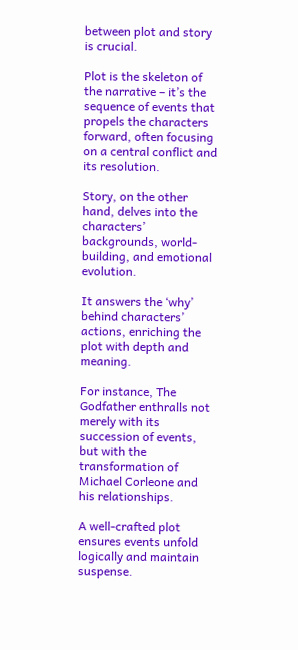between plot and story is crucial.

Plot is the skeleton of the narrative – it’s the sequence of events that propels the characters forward, often focusing on a central conflict and its resolution.

Story, on the other hand, delves into the characters’ backgrounds, world-building, and emotional evolution.

It answers the ‘why’ behind characters’ actions, enriching the plot with depth and meaning.

For instance, The Godfather enthralls not merely with its succession of events, but with the transformation of Michael Corleone and his relationships.

A well-crafted plot ensures events unfold logically and maintain suspense.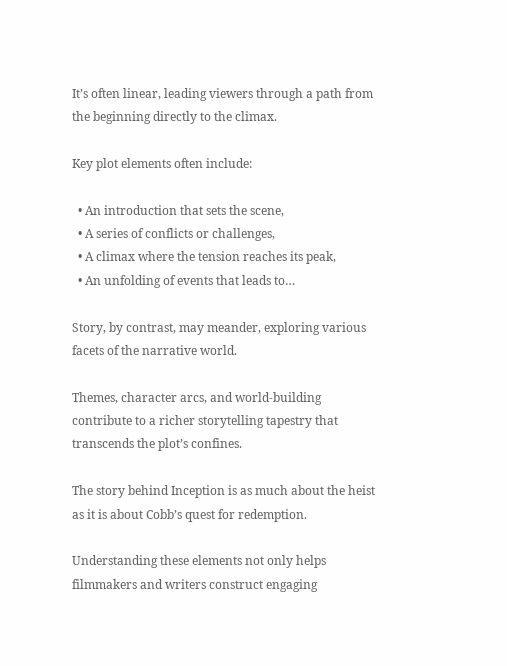It’s often linear, leading viewers through a path from the beginning directly to the climax.

Key plot elements often include:

  • An introduction that sets the scene,
  • A series of conflicts or challenges,
  • A climax where the tension reaches its peak,
  • An unfolding of events that leads to…

Story, by contrast, may meander, exploring various facets of the narrative world.

Themes, character arcs, and world-building contribute to a richer storytelling tapestry that transcends the plot’s confines.

The story behind Inception is as much about the heist as it is about Cobb’s quest for redemption.

Understanding these elements not only helps filmmakers and writers construct engaging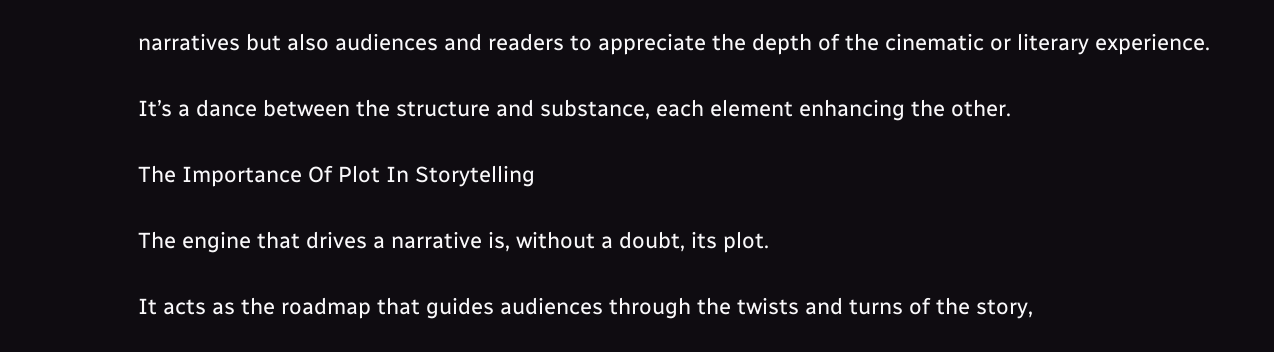narratives but also audiences and readers to appreciate the depth of the cinematic or literary experience.

It’s a dance between the structure and substance, each element enhancing the other.

The Importance Of Plot In Storytelling

The engine that drives a narrative is, without a doubt, its plot.

It acts as the roadmap that guides audiences through the twists and turns of the story,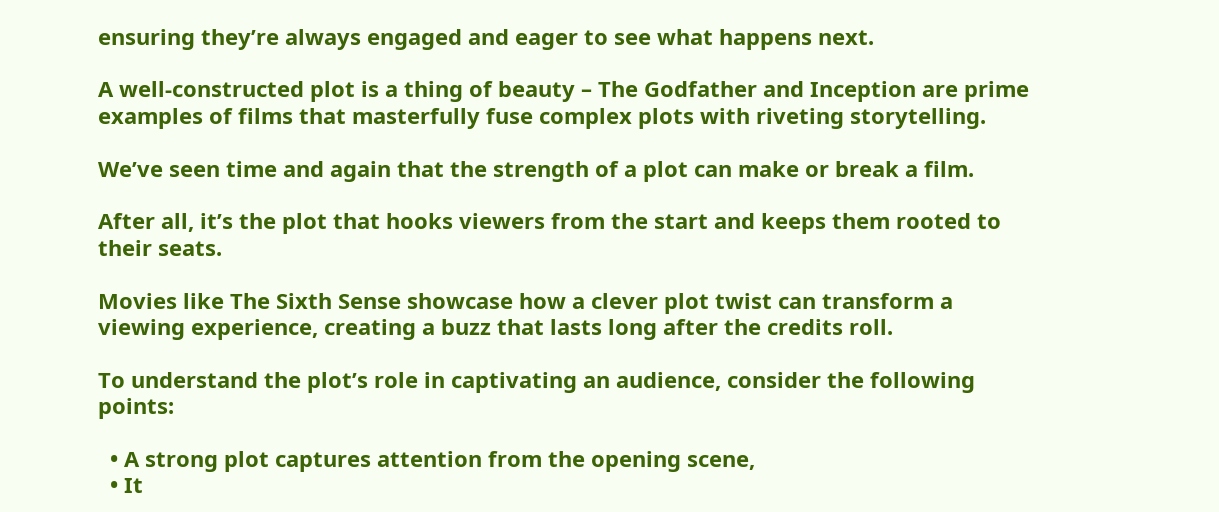ensuring they’re always engaged and eager to see what happens next.

A well-constructed plot is a thing of beauty – The Godfather and Inception are prime examples of films that masterfully fuse complex plots with riveting storytelling.

We’ve seen time and again that the strength of a plot can make or break a film.

After all, it’s the plot that hooks viewers from the start and keeps them rooted to their seats.

Movies like The Sixth Sense showcase how a clever plot twist can transform a viewing experience, creating a buzz that lasts long after the credits roll.

To understand the plot’s role in captivating an audience, consider the following points:

  • A strong plot captures attention from the opening scene,
  • It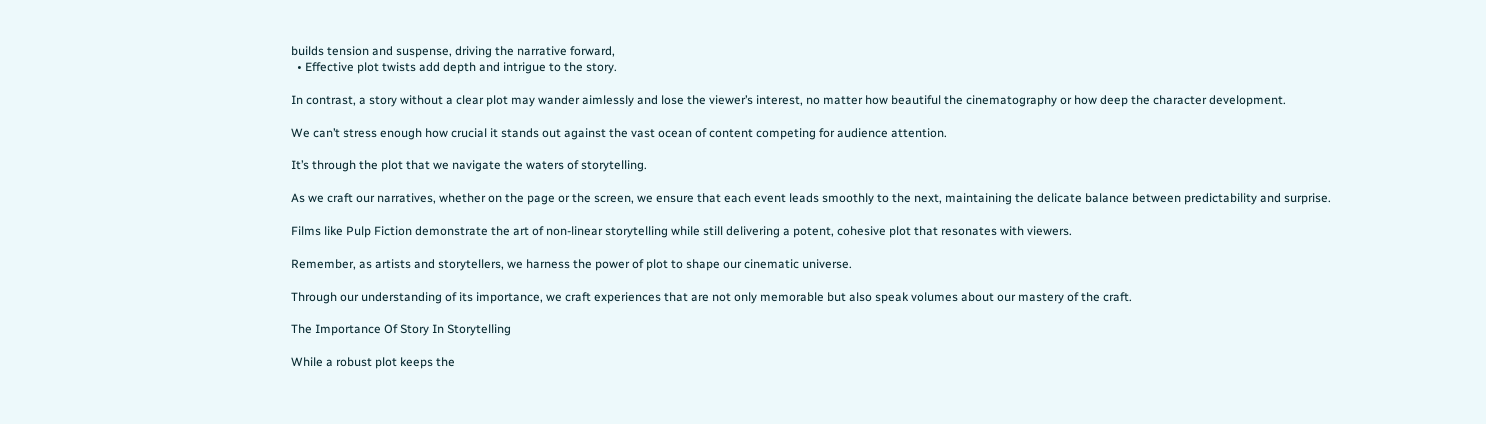builds tension and suspense, driving the narrative forward,
  • Effective plot twists add depth and intrigue to the story.

In contrast, a story without a clear plot may wander aimlessly and lose the viewer’s interest, no matter how beautiful the cinematography or how deep the character development.

We can’t stress enough how crucial it stands out against the vast ocean of content competing for audience attention.

It’s through the plot that we navigate the waters of storytelling.

As we craft our narratives, whether on the page or the screen, we ensure that each event leads smoothly to the next, maintaining the delicate balance between predictability and surprise.

Films like Pulp Fiction demonstrate the art of non-linear storytelling while still delivering a potent, cohesive plot that resonates with viewers.

Remember, as artists and storytellers, we harness the power of plot to shape our cinematic universe.

Through our understanding of its importance, we craft experiences that are not only memorable but also speak volumes about our mastery of the craft.

The Importance Of Story In Storytelling

While a robust plot keeps the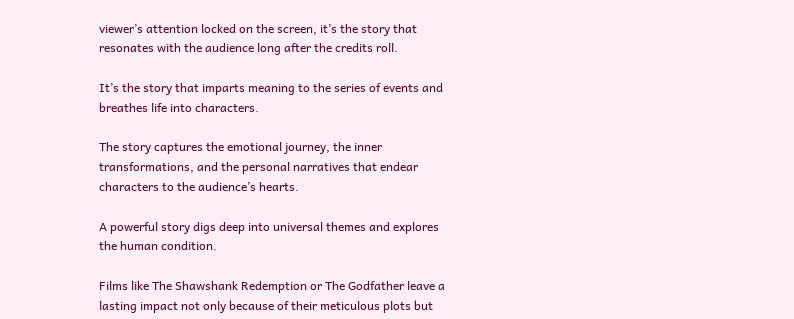viewer’s attention locked on the screen, it’s the story that resonates with the audience long after the credits roll.

It’s the story that imparts meaning to the series of events and breathes life into characters.

The story captures the emotional journey, the inner transformations, and the personal narratives that endear characters to the audience’s hearts.

A powerful story digs deep into universal themes and explores the human condition.

Films like The Shawshank Redemption or The Godfather leave a lasting impact not only because of their meticulous plots but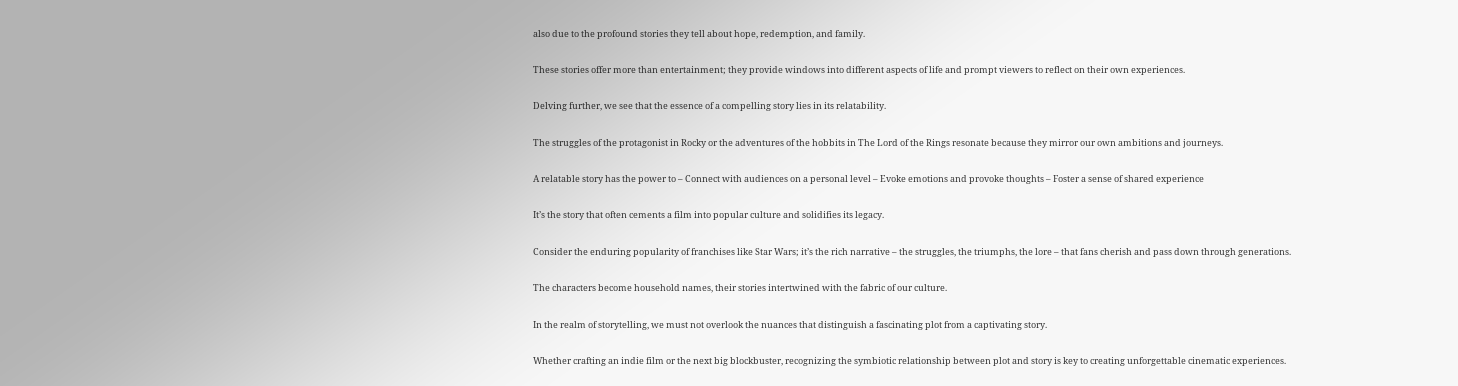also due to the profound stories they tell about hope, redemption, and family.

These stories offer more than entertainment; they provide windows into different aspects of life and prompt viewers to reflect on their own experiences.

Delving further, we see that the essence of a compelling story lies in its relatability.

The struggles of the protagonist in Rocky or the adventures of the hobbits in The Lord of the Rings resonate because they mirror our own ambitions and journeys.

A relatable story has the power to – Connect with audiences on a personal level – Evoke emotions and provoke thoughts – Foster a sense of shared experience

It’s the story that often cements a film into popular culture and solidifies its legacy.

Consider the enduring popularity of franchises like Star Wars; it’s the rich narrative – the struggles, the triumphs, the lore – that fans cherish and pass down through generations.

The characters become household names, their stories intertwined with the fabric of our culture.

In the realm of storytelling, we must not overlook the nuances that distinguish a fascinating plot from a captivating story.

Whether crafting an indie film or the next big blockbuster, recognizing the symbiotic relationship between plot and story is key to creating unforgettable cinematic experiences.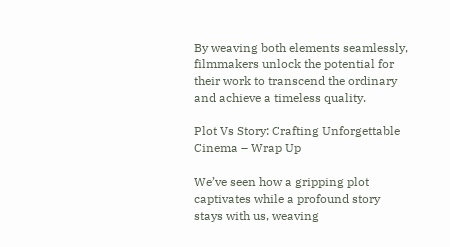By weaving both elements seamlessly, filmmakers unlock the potential for their work to transcend the ordinary and achieve a timeless quality.

Plot Vs Story: Crafting Unforgettable Cinema – Wrap Up

We’ve seen how a gripping plot captivates while a profound story stays with us, weaving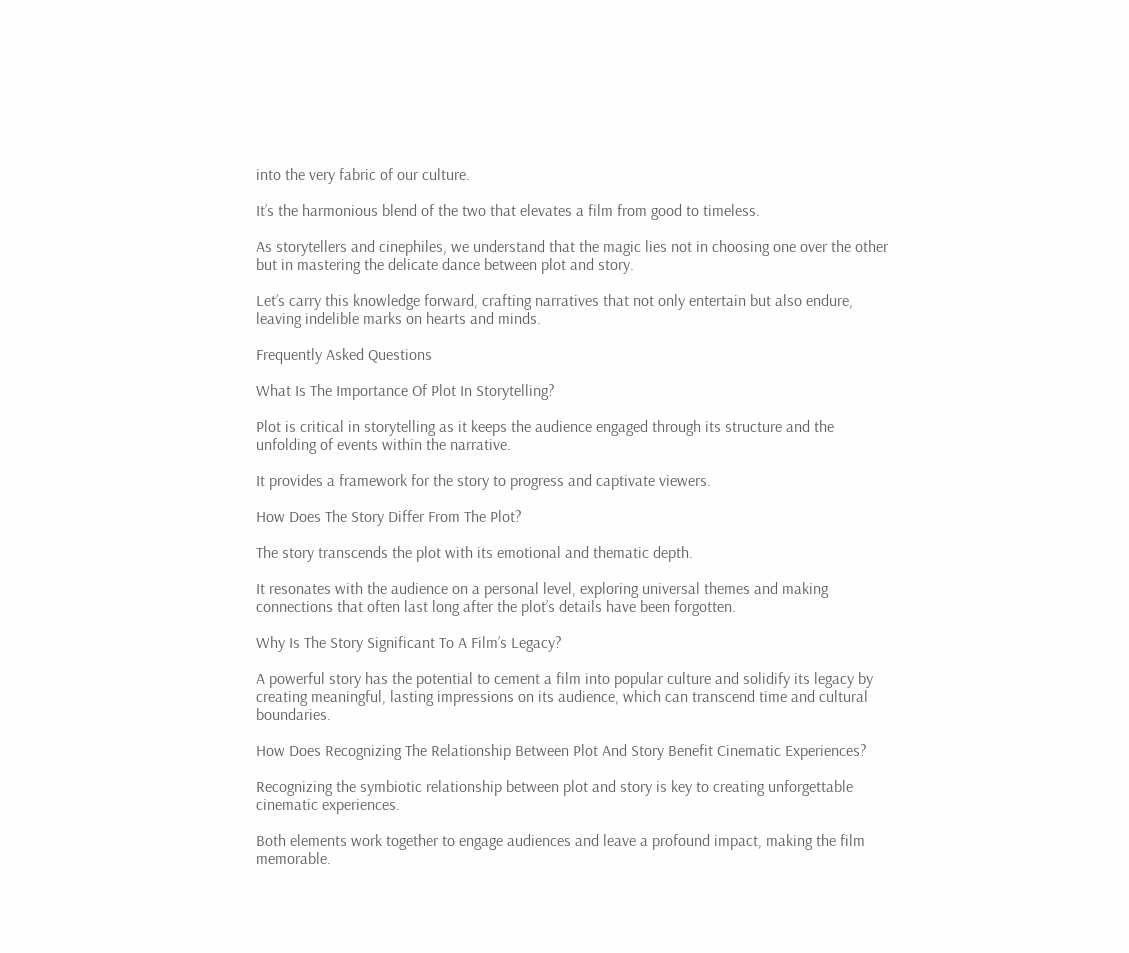into the very fabric of our culture.

It’s the harmonious blend of the two that elevates a film from good to timeless.

As storytellers and cinephiles, we understand that the magic lies not in choosing one over the other but in mastering the delicate dance between plot and story.

Let’s carry this knowledge forward, crafting narratives that not only entertain but also endure, leaving indelible marks on hearts and minds.

Frequently Asked Questions

What Is The Importance Of Plot In Storytelling?

Plot is critical in storytelling as it keeps the audience engaged through its structure and the unfolding of events within the narrative.

It provides a framework for the story to progress and captivate viewers.

How Does The Story Differ From The Plot?

The story transcends the plot with its emotional and thematic depth.

It resonates with the audience on a personal level, exploring universal themes and making connections that often last long after the plot’s details have been forgotten.

Why Is The Story Significant To A Film’s Legacy?

A powerful story has the potential to cement a film into popular culture and solidify its legacy by creating meaningful, lasting impressions on its audience, which can transcend time and cultural boundaries.

How Does Recognizing The Relationship Between Plot And Story Benefit Cinematic Experiences?

Recognizing the symbiotic relationship between plot and story is key to creating unforgettable cinematic experiences.

Both elements work together to engage audiences and leave a profound impact, making the film memorable.